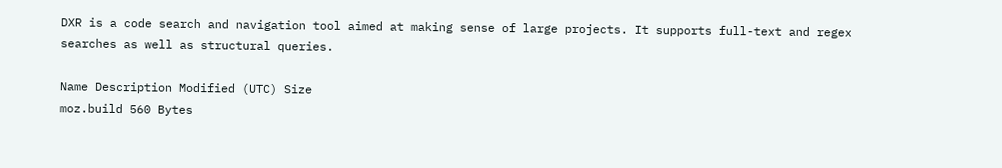DXR is a code search and navigation tool aimed at making sense of large projects. It supports full-text and regex searches as well as structural queries.

Name Description Modified (UTC) Size
moz.build 560 Bytes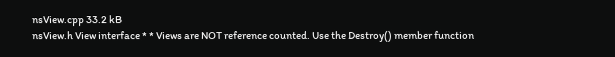nsView.cpp 33.2 kB
nsView.h View interface * * Views are NOT reference counted. Use the Destroy() member function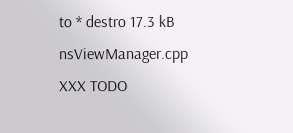to * destro 17.3 kB
nsViewManager.cpp XXX TODO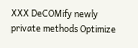XXX DeCOMify newly private methods Optimize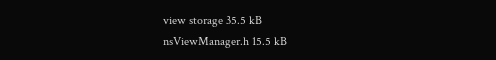view storage 35.5 kB
nsViewManager.h 15.5 kB